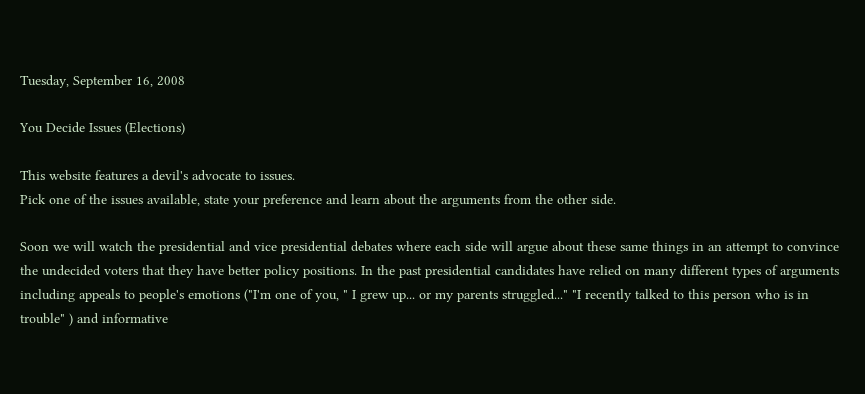Tuesday, September 16, 2008

You Decide Issues (Elections)

This website features a devil's advocate to issues.
Pick one of the issues available, state your preference and learn about the arguments from the other side.

Soon we will watch the presidential and vice presidential debates where each side will argue about these same things in an attempt to convince the undecided voters that they have better policy positions. In the past presidential candidates have relied on many different types of arguments including appeals to people's emotions ("I'm one of you, " I grew up... or my parents struggled..." "I recently talked to this person who is in trouble" ) and informative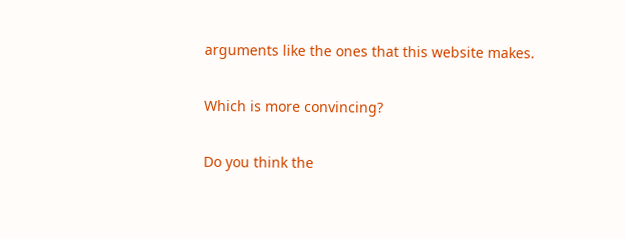arguments like the ones that this website makes.

Which is more convincing?

Do you think the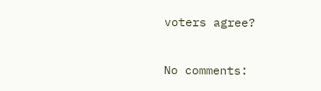voters agree?

No comments: